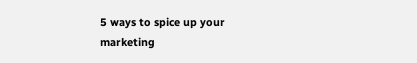5 ways to spice up your marketing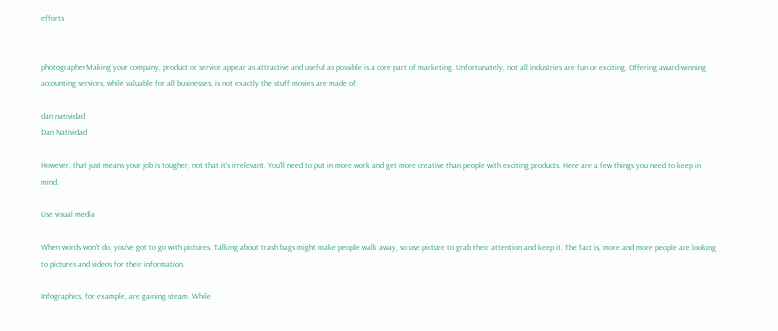efforts


photographerMaking your company, product or service appear as attractive and useful as possible is a core part of marketing. Unfortunately, not all industries are fun or exciting. Offering award-winning accounting services, while valuable for all businesses, is not exactly the stuff movies are made of.

dan natividad
Dan Natividad

However, that just means your job is tougher, not that it’s irrelevant. You’ll need to put in more work and get more creative than people with exciting products. Here are a few things you need to keep in mind.

Use visual media

When words won’t do, you’ve got to go with pictures. Talking about trash bags might make people walk away, so use picture to grab their attention and keep it. The fact is, more and more people are looking to pictures and videos for their information.

Infographics, for example, are gaining steam. While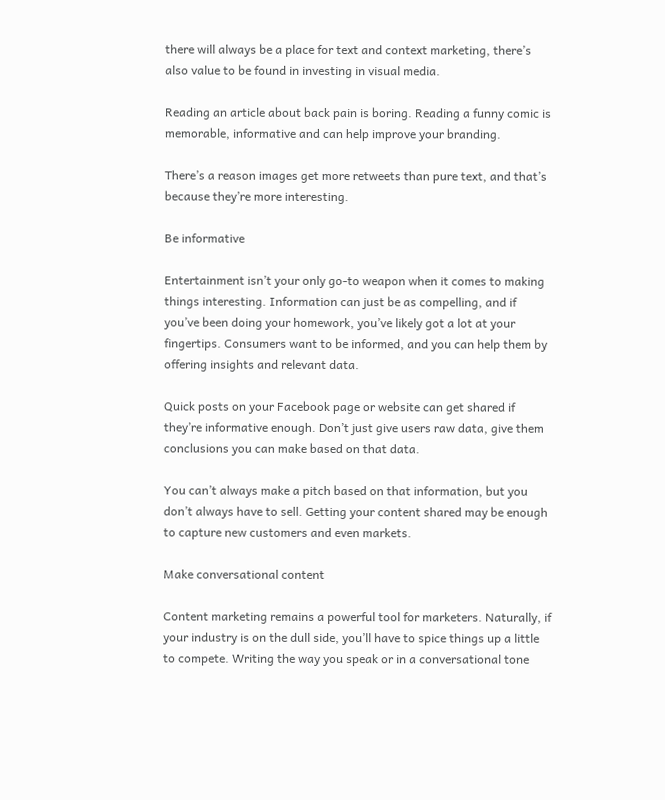there will always be a place for text and context marketing, there’s also value to be found in investing in visual media.

Reading an article about back pain is boring. Reading a funny comic is memorable, informative and can help improve your branding.

There’s a reason images get more retweets than pure text, and that’s because they’re more interesting.

Be informative

Entertainment isn’t your only go-to weapon when it comes to making things interesting. Information can just be as compelling, and if you’ve been doing your homework, you’ve likely got a lot at your fingertips. Consumers want to be informed, and you can help them by offering insights and relevant data.

Quick posts on your Facebook page or website can get shared if they’re informative enough. Don’t just give users raw data, give them conclusions you can make based on that data.

You can’t always make a pitch based on that information, but you don’t always have to sell. Getting your content shared may be enough to capture new customers and even markets.

Make conversational content

Content marketing remains a powerful tool for marketers. Naturally, if your industry is on the dull side, you’ll have to spice things up a little to compete. Writing the way you speak or in a conversational tone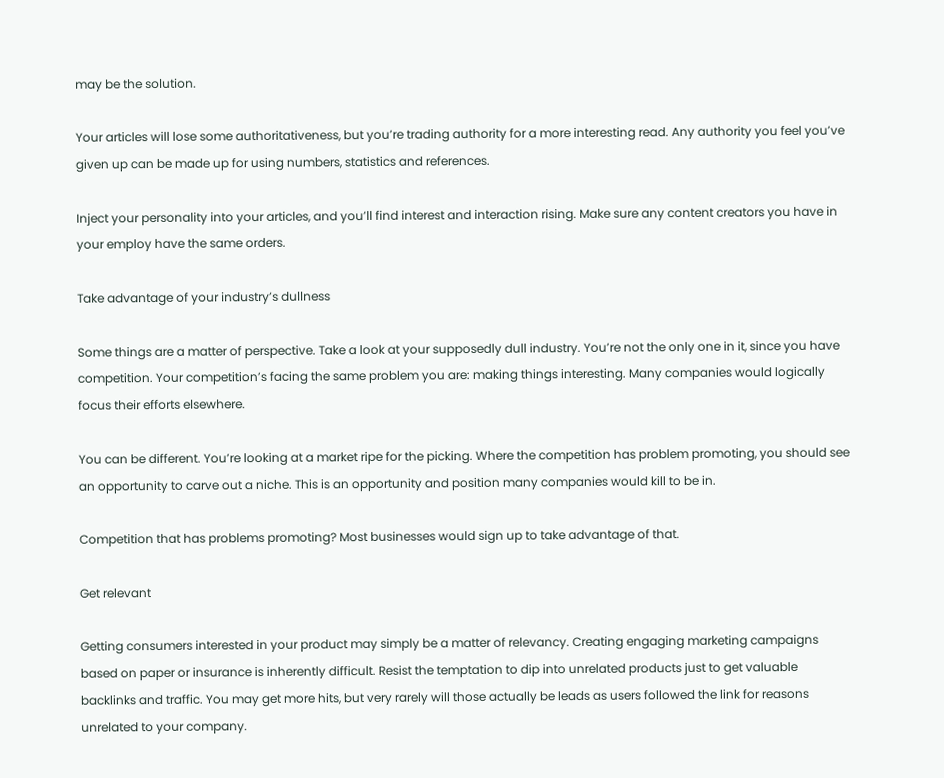may be the solution.

Your articles will lose some authoritativeness, but you’re trading authority for a more interesting read. Any authority you feel you’ve given up can be made up for using numbers, statistics and references.

Inject your personality into your articles, and you’ll find interest and interaction rising. Make sure any content creators you have in your employ have the same orders.

Take advantage of your industry’s dullness

Some things are a matter of perspective. Take a look at your supposedly dull industry. You’re not the only one in it, since you have competition. Your competition’s facing the same problem you are: making things interesting. Many companies would logically focus their efforts elsewhere.

You can be different. You’re looking at a market ripe for the picking. Where the competition has problem promoting, you should see an opportunity to carve out a niche. This is an opportunity and position many companies would kill to be in.

Competition that has problems promoting? Most businesses would sign up to take advantage of that.

Get relevant

Getting consumers interested in your product may simply be a matter of relevancy. Creating engaging marketing campaigns based on paper or insurance is inherently difficult. Resist the temptation to dip into unrelated products just to get valuable backlinks and traffic. You may get more hits, but very rarely will those actually be leads as users followed the link for reasons unrelated to your company.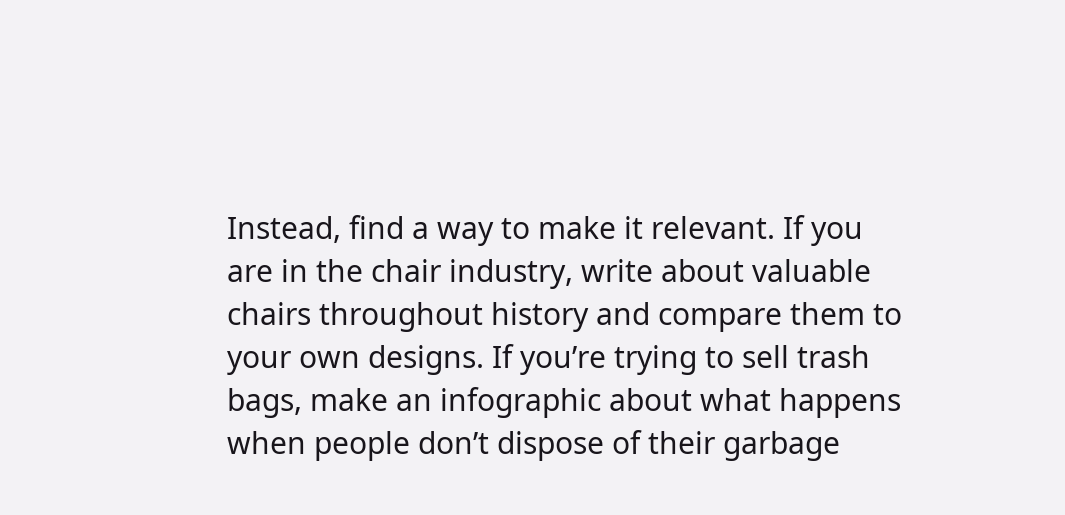Instead, find a way to make it relevant. If you are in the chair industry, write about valuable chairs throughout history and compare them to your own designs. If you’re trying to sell trash bags, make an infographic about what happens when people don’t dispose of their garbage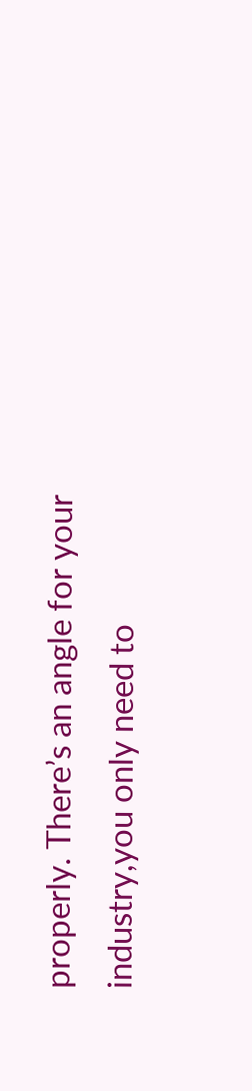properly. There’s an angle for your industry,you only need to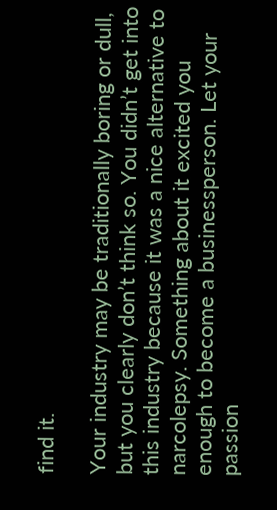find it.

Your industry may be traditionally boring or dull, but you clearly don’t think so. You didn’t get into this industry because it was a nice alternative to narcolepsy. Something about it excited you enough to become a businessperson. Let your passion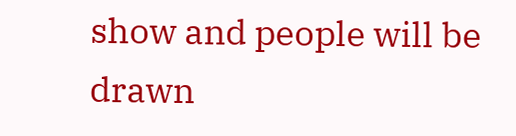show and people will be drawn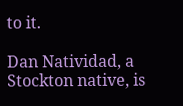to it.

Dan Natividad, a Stockton native, is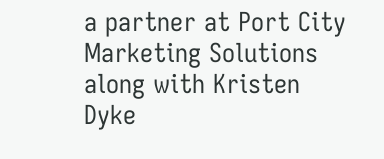a partner at Port City Marketing Solutions along with Kristen Dyke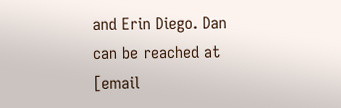and Erin Diego. Dan can be reached at [email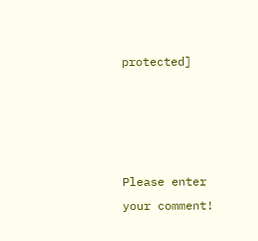protected]




Please enter your comment!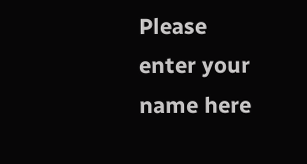Please enter your name here